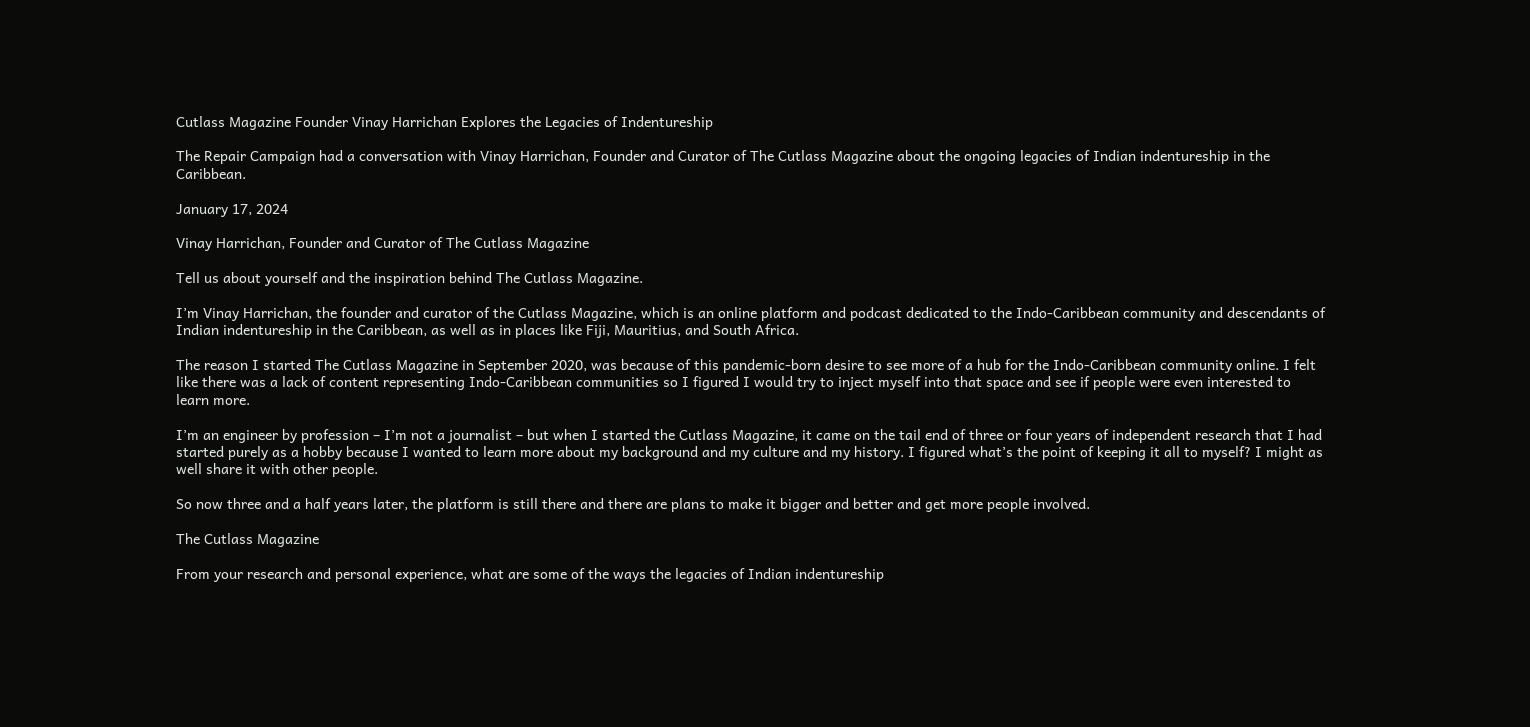Cutlass Magazine Founder Vinay Harrichan Explores the Legacies of Indentureship

The Repair Campaign had a conversation with Vinay Harrichan, Founder and Curator of The Cutlass Magazine about the ongoing legacies of Indian indentureship in the Caribbean.

January 17, 2024

Vinay Harrichan, Founder and Curator of The Cutlass Magazine

Tell us about yourself and the inspiration behind The Cutlass Magazine.

I’m Vinay Harrichan, the founder and curator of the Cutlass Magazine, which is an online platform and podcast dedicated to the Indo-Caribbean community and descendants of Indian indentureship in the Caribbean, as well as in places like Fiji, Mauritius, and South Africa.

The reason I started The Cutlass Magazine in September 2020, was because of this pandemic-born desire to see more of a hub for the Indo-Caribbean community online. I felt like there was a lack of content representing Indo-Caribbean communities so I figured I would try to inject myself into that space and see if people were even interested to learn more.

I’m an engineer by profession – I’m not a journalist – but when I started the Cutlass Magazine, it came on the tail end of three or four years of independent research that I had started purely as a hobby because I wanted to learn more about my background and my culture and my history. I figured what’s the point of keeping it all to myself? I might as well share it with other people.

So now three and a half years later, the platform is still there and there are plans to make it bigger and better and get more people involved.

The Cutlass Magazine

From your research and personal experience, what are some of the ways the legacies of Indian indentureship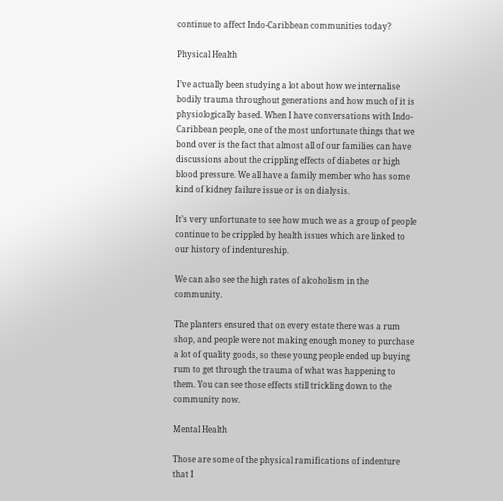continue to affect Indo-Caribbean communities today?

Physical Health

I’ve actually been studying a lot about how we internalise bodily trauma throughout generations and how much of it is physiologically based. When I have conversations with Indo-Caribbean people, one of the most unfortunate things that we bond over is the fact that almost all of our families can have discussions about the crippling effects of diabetes or high blood pressure. We all have a family member who has some kind of kidney failure issue or is on dialysis.

It’s very unfortunate to see how much we as a group of people continue to be crippled by health issues which are linked to our history of indentureship.

We can also see the high rates of alcoholism in the community.

The planters ensured that on every estate there was a rum shop, and people were not making enough money to purchase a lot of quality goods, so these young people ended up buying rum to get through the trauma of what was happening to them. You can see those effects still trickling down to the community now.

Mental Health

Those are some of the physical ramifications of indenture that I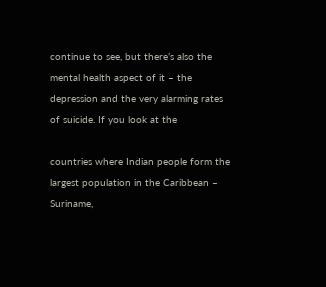continue to see, but there’s also the mental health aspect of it – the depression and the very alarming rates of suicide. If you look at the

countries where Indian people form the largest population in the Caribbean – Suriname,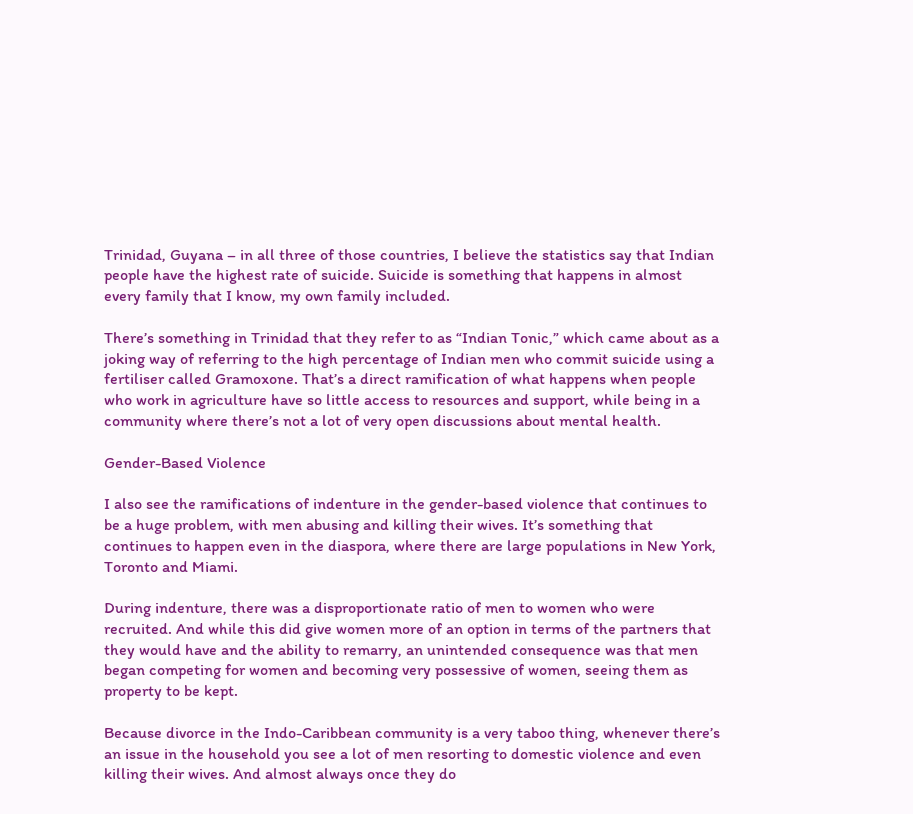Trinidad, Guyana – in all three of those countries, I believe the statistics say that Indian people have the highest rate of suicide. Suicide is something that happens in almost every family that I know, my own family included.

There’s something in Trinidad that they refer to as “Indian Tonic,” which came about as a joking way of referring to the high percentage of Indian men who commit suicide using a fertiliser called Gramoxone. That’s a direct ramification of what happens when people who work in agriculture have so little access to resources and support, while being in a community where there’s not a lot of very open discussions about mental health.

Gender-Based Violence

I also see the ramifications of indenture in the gender-based violence that continues to be a huge problem, with men abusing and killing their wives. It’s something that continues to happen even in the diaspora, where there are large populations in New York, Toronto and Miami.

During indenture, there was a disproportionate ratio of men to women who were recruited. And while this did give women more of an option in terms of the partners that they would have and the ability to remarry, an unintended consequence was that men began competing for women and becoming very possessive of women, seeing them as property to be kept.

Because divorce in the Indo-Caribbean community is a very taboo thing, whenever there’s an issue in the household you see a lot of men resorting to domestic violence and even killing their wives. And almost always once they do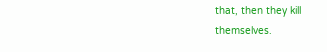that, then they kill themselves.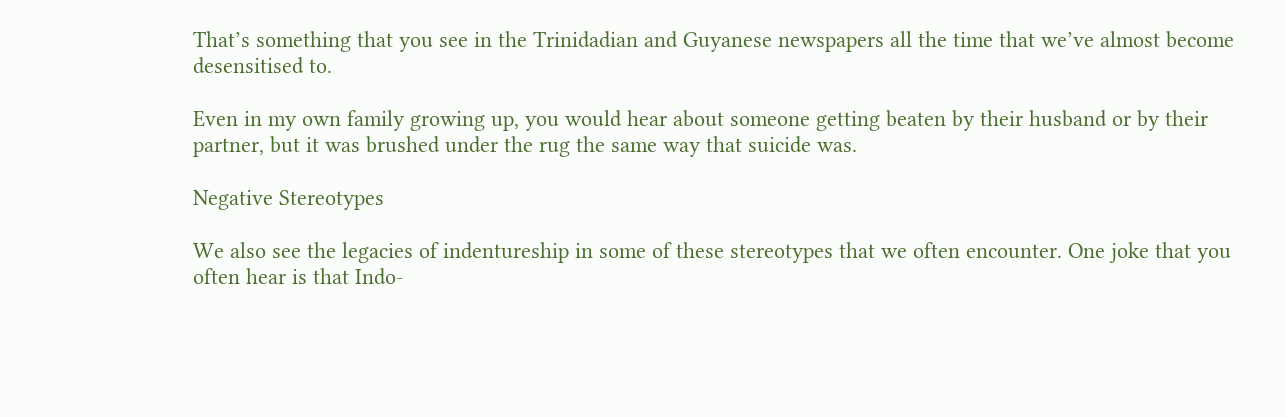That’s something that you see in the Trinidadian and Guyanese newspapers all the time that we’ve almost become desensitised to.

Even in my own family growing up, you would hear about someone getting beaten by their husband or by their partner, but it was brushed under the rug the same way that suicide was.

Negative Stereotypes

We also see the legacies of indentureship in some of these stereotypes that we often encounter. One joke that you often hear is that Indo-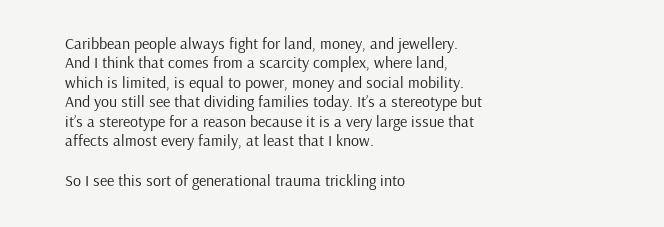Caribbean people always fight for land, money, and jewellery. And I think that comes from a scarcity complex, where land, which is limited, is equal to power, money and social mobility. And you still see that dividing families today. It’s a stereotype but it’s a stereotype for a reason because it is a very large issue that affects almost every family, at least that I know.

So I see this sort of generational trauma trickling into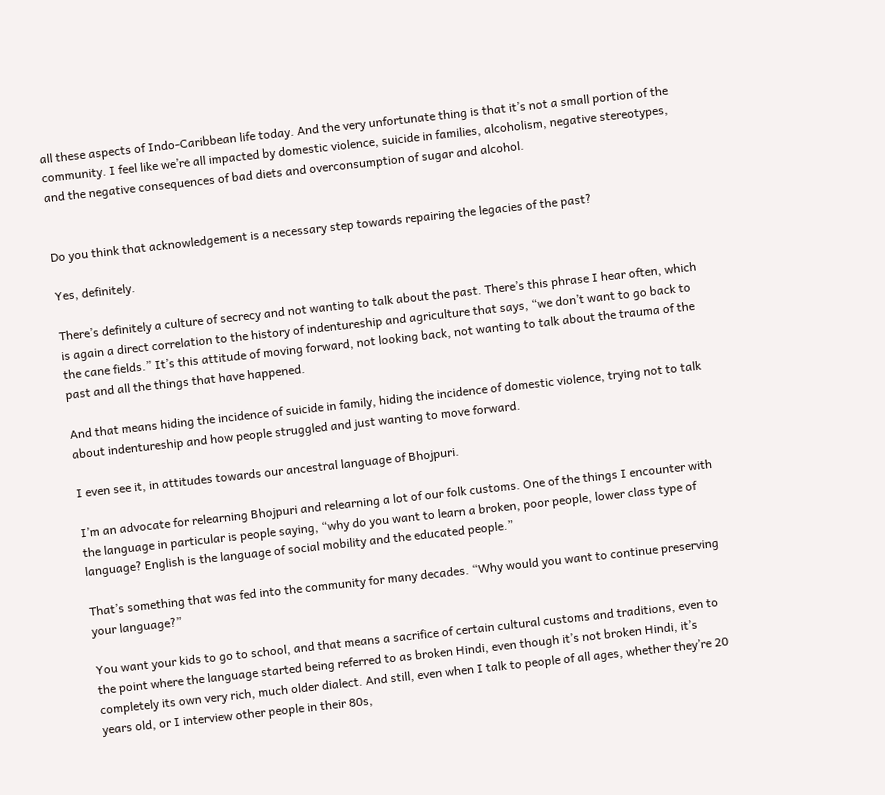all these aspects of Indo-Caribbean life today. And the very unfortunate thing is that it’s not a small portion of the community. I feel like we’re all impacted by domestic violence, suicide in families, alcoholism, negative stereotypes, and the negative consequences of bad diets and overconsumption of sugar and alcohol.


Do you think that acknowledgement is a necessary step towards repairing the legacies of the past?

Yes, definitely.

There’s definitely a culture of secrecy and not wanting to talk about the past. There’s this phrase I hear often, which is again a direct correlation to the history of indentureship and agriculture that says, “we don’t want to go back to the cane fields.” It’s this attitude of moving forward, not looking back, not wanting to talk about the trauma of the past and all the things that have happened.

And that means hiding the incidence of suicide in family, hiding the incidence of domestic violence, trying not to talk about indentureship and how people struggled and just wanting to move forward.

I even see it, in attitudes towards our ancestral language of Bhojpuri.

I’m an advocate for relearning Bhojpuri and relearning a lot of our folk customs. One of the things I encounter with the language in particular is people saying, “why do you want to learn a broken, poor people, lower class type of language? English is the language of social mobility and the educated people.”

That’s something that was fed into the community for many decades. “Why would you want to continue preserving your language?”

You want your kids to go to school, and that means a sacrifice of certain cultural customs and traditions, even to the point where the language started being referred to as broken Hindi, even though it’s not broken Hindi, it’s completely its own very rich, much older dialect. And still, even when I talk to people of all ages, whether they’re 20 years old, or I interview other people in their 80s,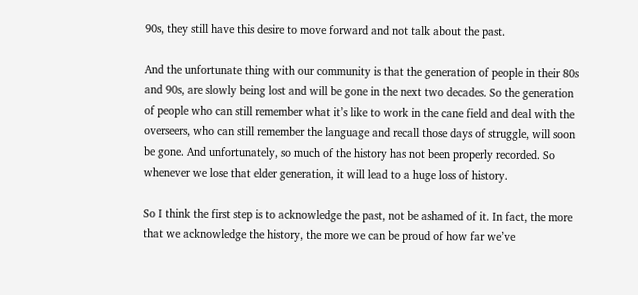90s, they still have this desire to move forward and not talk about the past.

And the unfortunate thing with our community is that the generation of people in their 80s and 90s, are slowly being lost and will be gone in the next two decades. So the generation of people who can still remember what it’s like to work in the cane field and deal with the overseers, who can still remember the language and recall those days of struggle, will soon be gone. And unfortunately, so much of the history has not been properly recorded. So whenever we lose that elder generation, it will lead to a huge loss of history.

So I think the first step is to acknowledge the past, not be ashamed of it. In fact, the more that we acknowledge the history, the more we can be proud of how far we’ve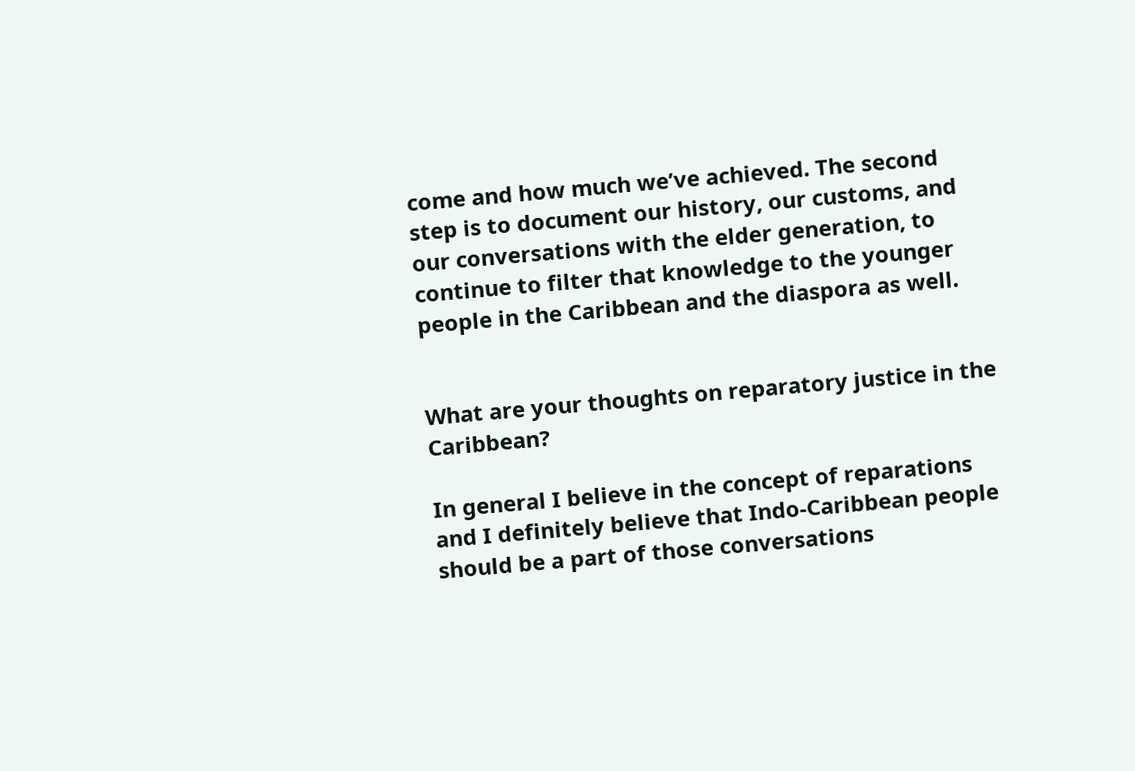come and how much we’ve achieved. The second step is to document our history, our customs, and our conversations with the elder generation, to continue to filter that knowledge to the younger people in the Caribbean and the diaspora as well.


What are your thoughts on reparatory justice in the Caribbean?

In general I believe in the concept of reparations and I definitely believe that Indo-Caribbean people should be a part of those conversations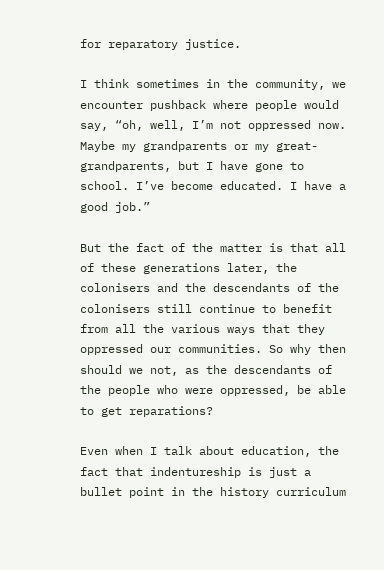for reparatory justice.

I think sometimes in the community, we encounter pushback where people would say, “oh, well, I’m not oppressed now. Maybe my grandparents or my great-grandparents, but I have gone to school. I’ve become educated. I have a good job.”

But the fact of the matter is that all of these generations later, the colonisers and the descendants of the colonisers still continue to benefit from all the various ways that they oppressed our communities. So why then should we not, as the descendants of the people who were oppressed, be able to get reparations?

Even when I talk about education, the fact that indentureship is just a bullet point in the history curriculum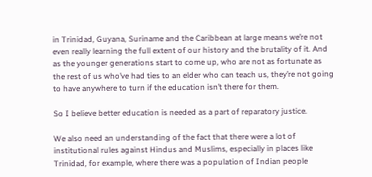in Trinidad, Guyana, Suriname and the Caribbean at large means we’re not even really learning the full extent of our history and the brutality of it. And as the younger generations start to come up, who are not as fortunate as the rest of us who’ve had ties to an elder who can teach us, they’re not going to have anywhere to turn if the education isn’t there for them.

So I believe better education is needed as a part of reparatory justice.

We also need an understanding of the fact that there were a lot of institutional rules against Hindus and Muslims, especially in places like Trinidad, for example, where there was a population of Indian people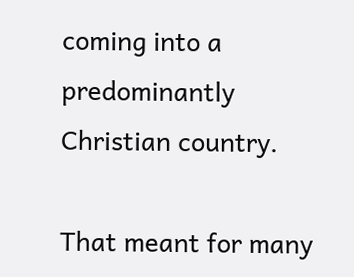coming into a predominantly Christian country.

That meant for many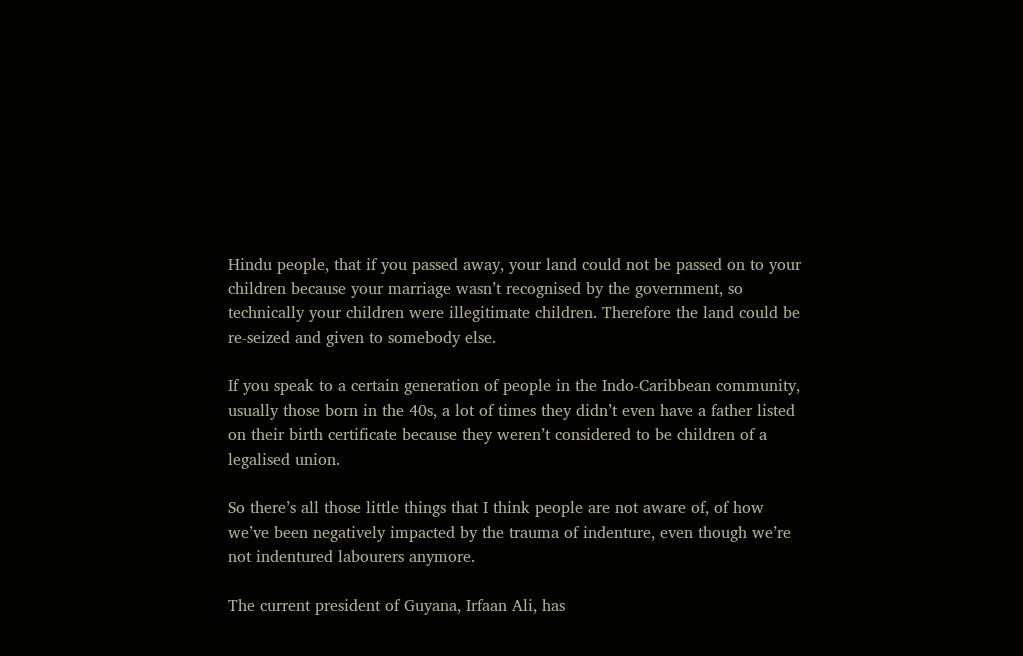Hindu people, that if you passed away, your land could not be passed on to your children because your marriage wasn’t recognised by the government, so technically your children were illegitimate children. Therefore the land could be re-seized and given to somebody else.

If you speak to a certain generation of people in the Indo-Caribbean community, usually those born in the 40s, a lot of times they didn’t even have a father listed on their birth certificate because they weren’t considered to be children of a legalised union.

So there’s all those little things that I think people are not aware of, of how we’ve been negatively impacted by the trauma of indenture, even though we’re not indentured labourers anymore.

The current president of Guyana, Irfaan Ali, has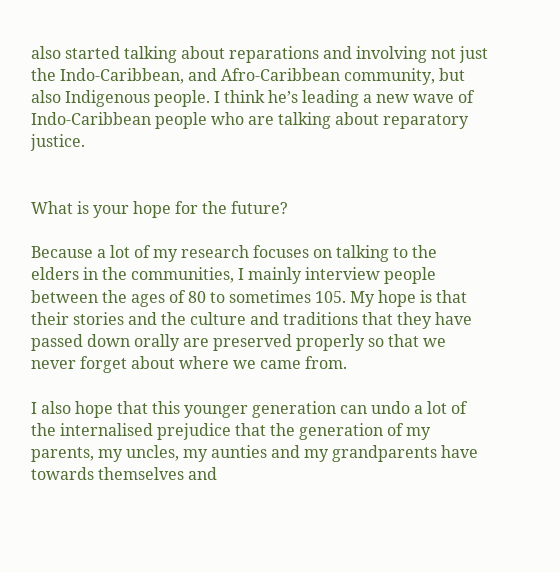also started talking about reparations and involving not just the Indo-Caribbean, and Afro-Caribbean community, but also Indigenous people. I think he’s leading a new wave of Indo-Caribbean people who are talking about reparatory justice.


What is your hope for the future?

Because a lot of my research focuses on talking to the elders in the communities, I mainly interview people between the ages of 80 to sometimes 105. My hope is that their stories and the culture and traditions that they have passed down orally are preserved properly so that we never forget about where we came from.

I also hope that this younger generation can undo a lot of the internalised prejudice that the generation of my parents, my uncles, my aunties and my grandparents have towards themselves and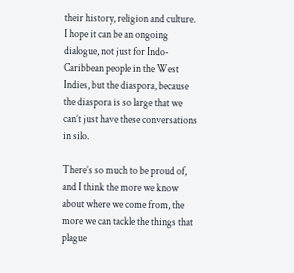their history, religion and culture. I hope it can be an ongoing dialogue, not just for Indo-Caribbean people in the West Indies, but the diaspora, because the diaspora is so large that we can’t just have these conversations in silo.

There’s so much to be proud of, and I think the more we know about where we come from, the more we can tackle the things that plague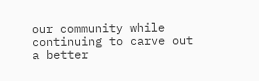our community while continuing to carve out a better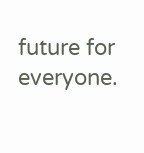future for everyone.